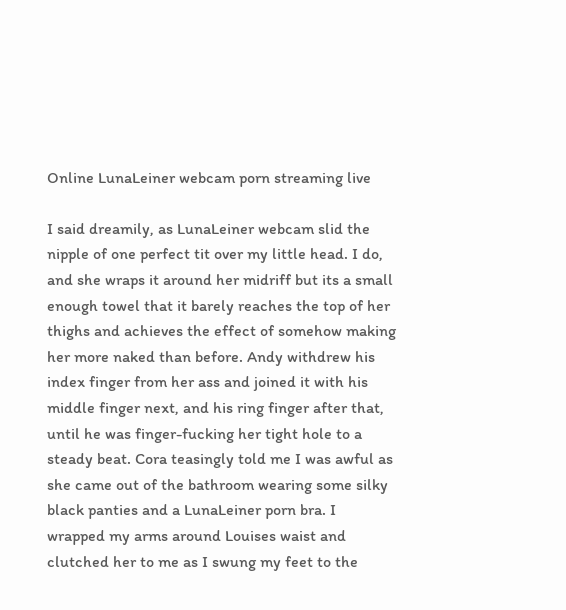Online LunaLeiner webcam porn streaming live

I said dreamily, as LunaLeiner webcam slid the nipple of one perfect tit over my little head. I do, and she wraps it around her midriff but its a small enough towel that it barely reaches the top of her thighs and achieves the effect of somehow making her more naked than before. Andy withdrew his index finger from her ass and joined it with his middle finger next, and his ring finger after that, until he was finger-fucking her tight hole to a steady beat. Cora teasingly told me I was awful as she came out of the bathroom wearing some silky black panties and a LunaLeiner porn bra. I wrapped my arms around Louises waist and clutched her to me as I swung my feet to the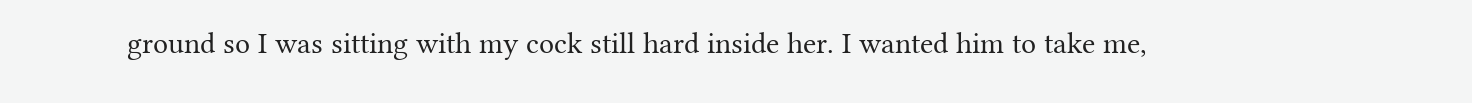ground so I was sitting with my cock still hard inside her. I wanted him to take me,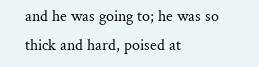and he was going to; he was so thick and hard, poised at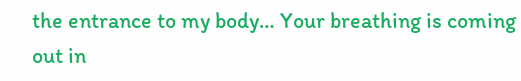the entrance to my body… Your breathing is coming out in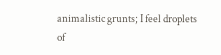animalistic grunts; I feel droplets of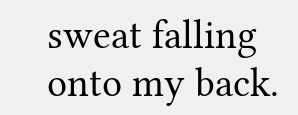sweat falling onto my back.